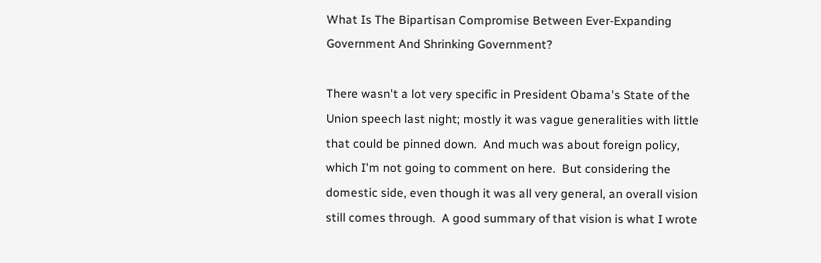What Is The Bipartisan Compromise Between Ever-Expanding Government And Shrinking Government?

There wasn't a lot very specific in President Obama's State of the Union speech last night; mostly it was vague generalities with little that could be pinned down.  And much was about foreign policy, which I'm not going to comment on here.  But considering the domestic side, even though it was all very general, an overall vision still comes through.  A good summary of that vision is what I wrote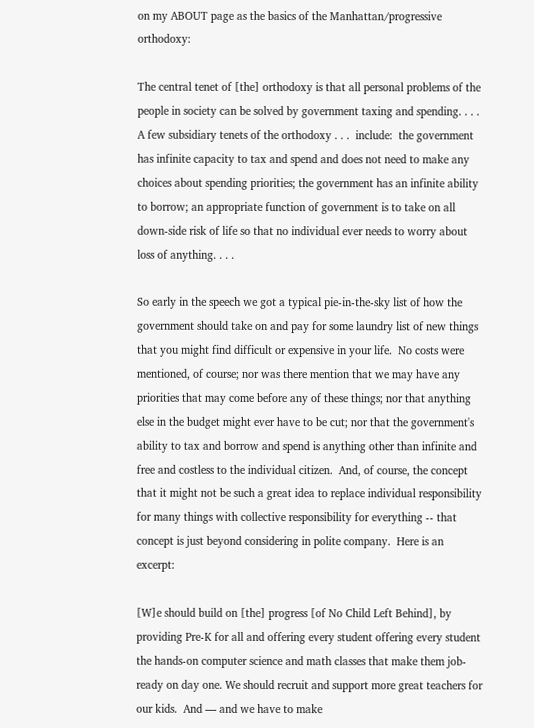on my ABOUT page as the basics of the Manhattan/progressive orthodoxy:

The central tenet of [the] orthodoxy is that all personal problems of the people in society can be solved by government taxing and spending. . . .   A few subsidiary tenets of the orthodoxy . . .  include:  the government has infinite capacity to tax and spend and does not need to make any choices about spending priorities; the government has an infinite ability to borrow; an appropriate function of government is to take on all down-side risk of life so that no individual ever needs to worry about loss of anything. . . .

So early in the speech we got a typical pie-in-the-sky list of how the government should take on and pay for some laundry list of new things that you might find difficult or expensive in your life.  No costs were mentioned, of course; nor was there mention that we may have any priorities that may come before any of these things; nor that anything else in the budget might ever have to be cut; nor that the government's ability to tax and borrow and spend is anything other than infinite and free and costless to the individual citizen.  And, of course, the concept that it might not be such a great idea to replace individual responsibility for many things with collective responsibility for everything -- that concept is just beyond considering in polite company.  Here is an excerpt:

[W]e should build on [the] progress [of No Child Left Behind], by providing Pre-K for all and offering every student offering every student the hands-on computer science and math classes that make them job-ready on day one. We should recruit and support more great teachers for our kids.  And — and we have to make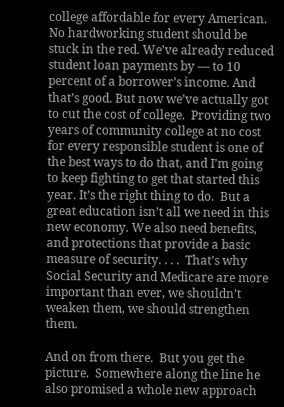college affordable for every American.  No hardworking student should be stuck in the red. We’ve already reduced student loan payments by — to 10 percent of a borrower’s income. And that’s good. But now we’ve actually got to cut the cost of college.  Providing two years of community college at no cost for every responsible student is one of the best ways to do that, and I’m going to keep fighting to get that started this year. It’s the right thing to do.  But a great education isn’t all we need in this new economy. We also need benefits, and protections that provide a basic measure of security. . . .  That’s why Social Security and Medicare are more important than ever, we shouldn’t weaken them, we should strengthen them.

And on from there.  But you get the picture.  Somewhere along the line he also promised a whole new approach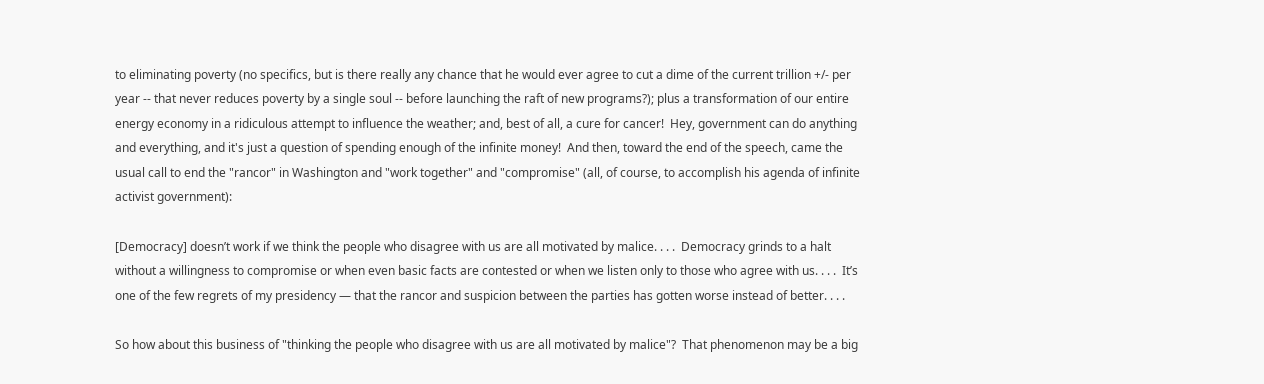to eliminating poverty (no specifics, but is there really any chance that he would ever agree to cut a dime of the current trillion +/- per year -- that never reduces poverty by a single soul -- before launching the raft of new programs?); plus a transformation of our entire energy economy in a ridiculous attempt to influence the weather; and, best of all, a cure for cancer!  Hey, government can do anything and everything, and it's just a question of spending enough of the infinite money!  And then, toward the end of the speech, came the usual call to end the "rancor" in Washington and "work together" and "compromise" (all, of course, to accomplish his agenda of infinite activist government):

[Democracy] doesn’t work if we think the people who disagree with us are all motivated by malice. . . .  Democracy grinds to a halt without a willingness to compromise or when even basic facts are contested or when we listen only to those who agree with us. . . .  It’s one of the few regrets of my presidency — that the rancor and suspicion between the parties has gotten worse instead of better. . . .

So how about this business of "thinking the people who disagree with us are all motivated by malice"?  That phenomenon may be a big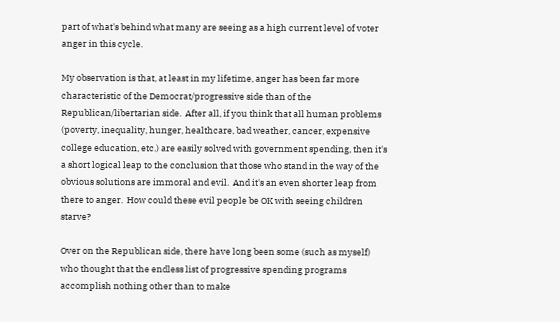part of what's behind what many are seeing as a high current level of voter anger in this cycle.

My observation is that, at least in my lifetime, anger has been far more characteristic of the Democrat/progressive side than of the Republican/libertarian side.  After all, if you think that all human problems (poverty, inequality, hunger, healthcare, bad weather, cancer, expensive college education, etc.) are easily solved with government spending, then it's a short logical leap to the conclusion that those who stand in the way of the obvious solutions are immoral and evil.  And it's an even shorter leap from there to anger.  How could these evil people be OK with seeing children starve?

Over on the Republican side, there have long been some (such as myself) who thought that the endless list of progressive spending programs accomplish nothing other than to make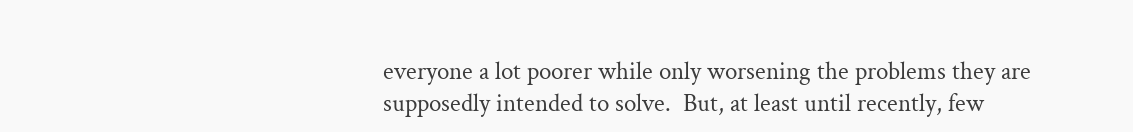everyone a lot poorer while only worsening the problems they are supposedly intended to solve.  But, at least until recently, few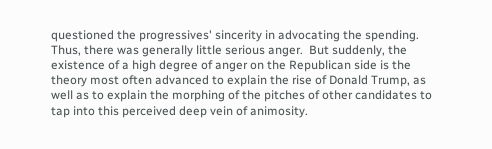questioned the progressives' sincerity in advocating the spending.  Thus, there was generally little serious anger.  But suddenly, the existence of a high degree of anger on the Republican side is the theory most often advanced to explain the rise of Donald Trump, as well as to explain the morphing of the pitches of other candidates to tap into this perceived deep vein of animosity.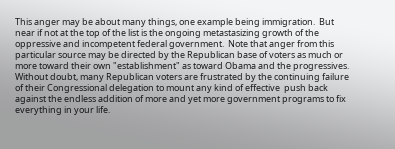This anger may be about many things, one example being immigration.  But near if not at the top of the list is the ongoing metastasizing growth of the oppressive and incompetent federal government.  Note that anger from this particular source may be directed by the Republican base of voters as much or more toward their own "establishment" as toward Obama and the progressives.   Without doubt, many Republican voters are frustrated by the continuing failure of their Congressional delegation to mount any kind of effective  push back against the endless addition of more and yet more government programs to fix everything in your life.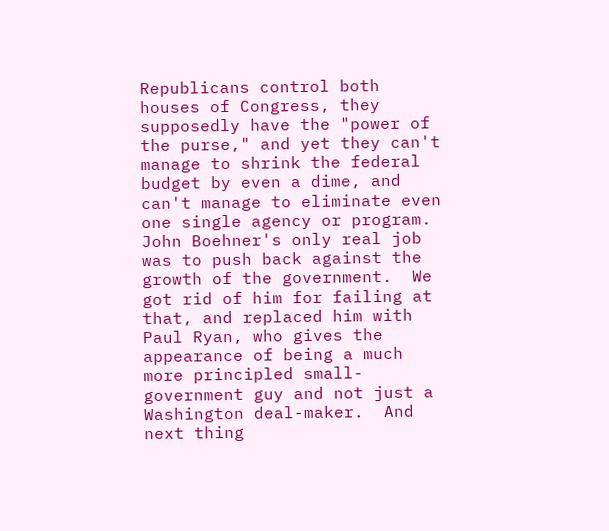Republicans control both houses of Congress, they supposedly have the "power of the purse," and yet they can't manage to shrink the federal budget by even a dime, and can't manage to eliminate even one single agency or program.  John Boehner's only real job was to push back against the growth of the government.  We got rid of him for failing at that, and replaced him with Paul Ryan, who gives the appearance of being a much more principled small-government guy and not just a Washington deal-maker.  And next thing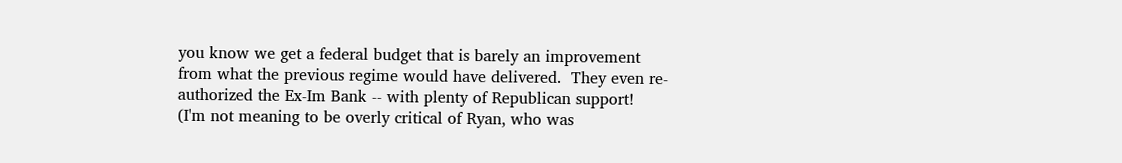you know we get a federal budget that is barely an improvement from what the previous regime would have delivered.  They even re-authorized the Ex-Im Bank -- with plenty of Republican support!  (I'm not meaning to be overly critical of Ryan, who was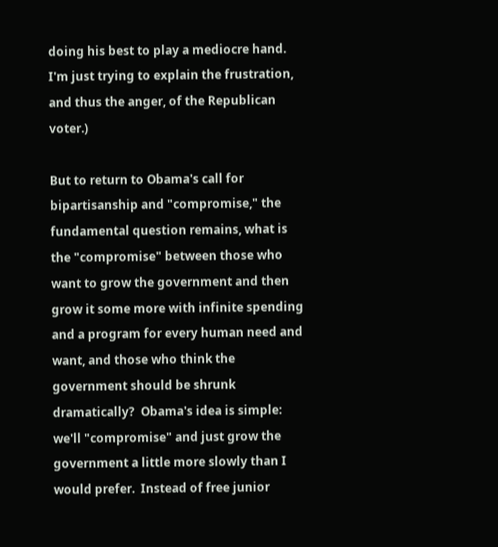doing his best to play a mediocre hand.  I'm just trying to explain the frustration, and thus the anger, of the Republican voter.)

But to return to Obama's call for bipartisanship and "compromise," the fundamental question remains, what is the "compromise" between those who want to grow the government and then grow it some more with infinite spending and a program for every human need and want, and those who think the government should be shrunk dramatically?  Obama's idea is simple: we'll "compromise" and just grow the government a little more slowly than I would prefer.  Instead of free junior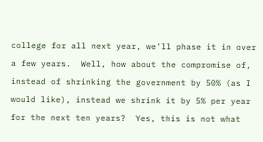college for all next year, we'll phase it in over a few years.  Well, how about the compromise of, instead of shrinking the government by 50% (as I would like), instead we shrink it by 5% per year for the next ten years?  Yes, this is not what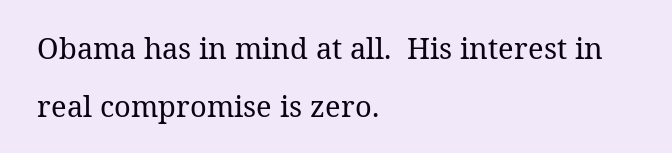Obama has in mind at all.  His interest in real compromise is zero.